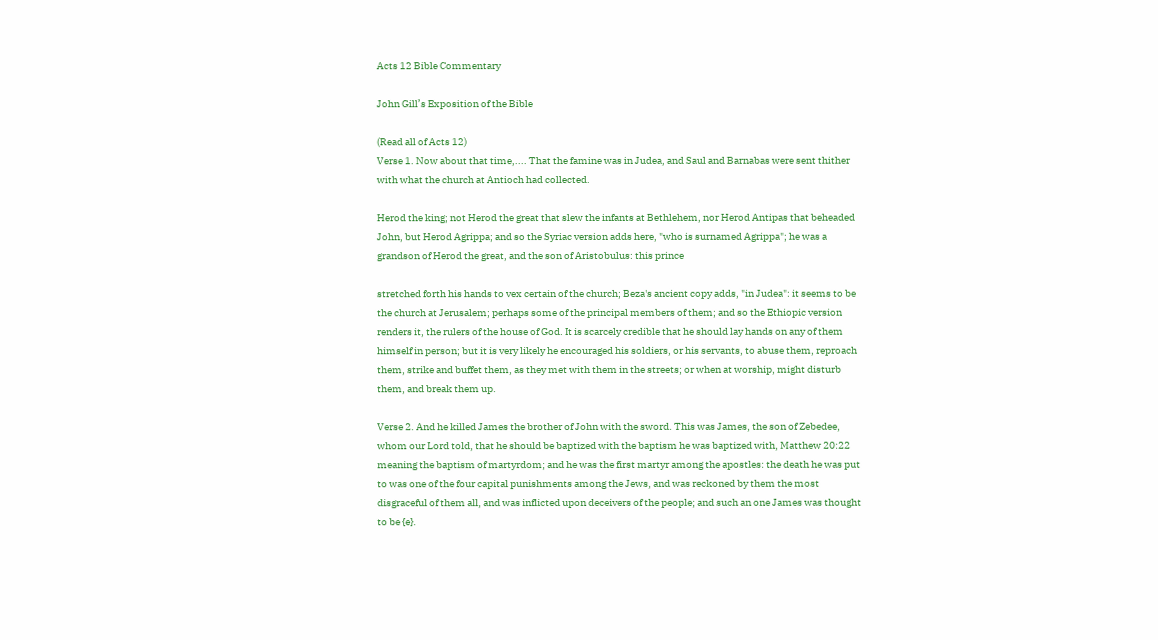Acts 12 Bible Commentary

John Gill’s Exposition of the Bible

(Read all of Acts 12)
Verse 1. Now about that time,.... That the famine was in Judea, and Saul and Barnabas were sent thither with what the church at Antioch had collected.

Herod the king; not Herod the great that slew the infants at Bethlehem, nor Herod Antipas that beheaded John, but Herod Agrippa; and so the Syriac version adds here, "who is surnamed Agrippa"; he was a grandson of Herod the great, and the son of Aristobulus: this prince

stretched forth his hands to vex certain of the church; Beza's ancient copy adds, "in Judea": it seems to be the church at Jerusalem; perhaps some of the principal members of them; and so the Ethiopic version renders it, the rulers of the house of God. It is scarcely credible that he should lay hands on any of them himself in person; but it is very likely he encouraged his soldiers, or his servants, to abuse them, reproach them, strike and buffet them, as they met with them in the streets; or when at worship, might disturb them, and break them up.

Verse 2. And he killed James the brother of John with the sword. This was James, the son of Zebedee, whom our Lord told, that he should be baptized with the baptism he was baptized with, Matthew 20:22 meaning the baptism of martyrdom; and he was the first martyr among the apostles: the death he was put to was one of the four capital punishments among the Jews, and was reckoned by them the most disgraceful of them all, and was inflicted upon deceivers of the people; and such an one James was thought to be {e}.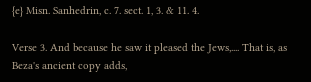{e} Misn. Sanhedrin, c. 7. sect. 1, 3. & 11. 4.

Verse 3. And because he saw it pleased the Jews,.... That is, as Beza's ancient copy adds,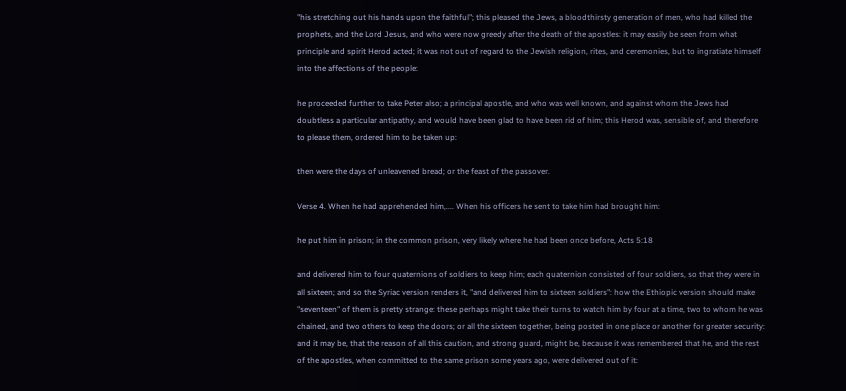"his stretching out his hands upon the faithful"; this pleased the Jews, a bloodthirsty generation of men, who had killed the prophets, and the Lord Jesus, and who were now greedy after the death of the apostles: it may easily be seen from what principle and spirit Herod acted; it was not out of regard to the Jewish religion, rites, and ceremonies, but to ingratiate himself into the affections of the people:

he proceeded further to take Peter also; a principal apostle, and who was well known, and against whom the Jews had doubtless a particular antipathy, and would have been glad to have been rid of him; this Herod was, sensible of, and therefore to please them, ordered him to be taken up:

then were the days of unleavened bread; or the feast of the passover.

Verse 4. When he had apprehended him,.... When his officers he sent to take him had brought him:

he put him in prison; in the common prison, very likely where he had been once before, Acts 5:18

and delivered him to four quaternions of soldiers to keep him; each quaternion consisted of four soldiers, so that they were in all sixteen; and so the Syriac version renders it, "and delivered him to sixteen soldiers": how the Ethiopic version should make "seventeen" of them is pretty strange: these perhaps might take their turns to watch him by four at a time, two to whom he was chained, and two others to keep the doors; or all the sixteen together, being posted in one place or another for greater security: and it may be, that the reason of all this caution, and strong guard, might be, because it was remembered that he, and the rest of the apostles, when committed to the same prison some years ago, were delivered out of it: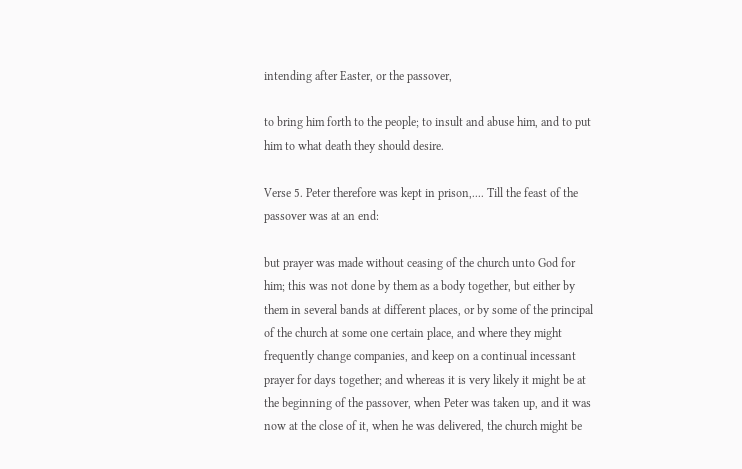intending after Easter, or the passover,

to bring him forth to the people; to insult and abuse him, and to put him to what death they should desire.

Verse 5. Peter therefore was kept in prison,.... Till the feast of the passover was at an end:

but prayer was made without ceasing of the church unto God for him; this was not done by them as a body together, but either by them in several bands at different places, or by some of the principal of the church at some one certain place, and where they might frequently change companies, and keep on a continual incessant prayer for days together; and whereas it is very likely it might be at the beginning of the passover, when Peter was taken up, and it was now at the close of it, when he was delivered, the church might be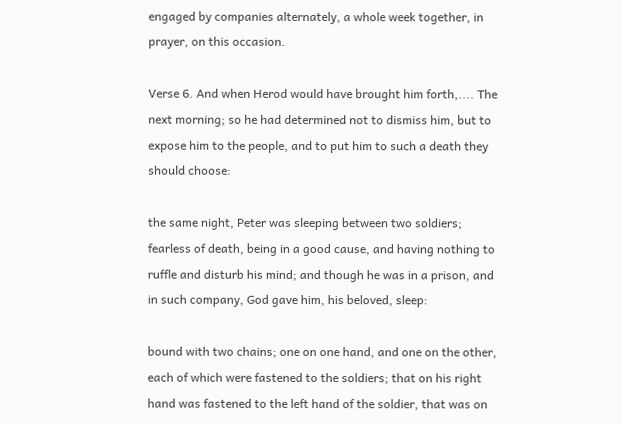engaged by companies alternately, a whole week together, in prayer, on this occasion.

Verse 6. And when Herod would have brought him forth,.... The next morning; so he had determined not to dismiss him, but to expose him to the people, and to put him to such a death they should choose:

the same night, Peter was sleeping between two soldiers; fearless of death, being in a good cause, and having nothing to ruffle and disturb his mind; and though he was in a prison, and in such company, God gave him, his beloved, sleep:

bound with two chains; one on one hand, and one on the other, each of which were fastened to the soldiers; that on his right hand was fastened to the left hand of the soldier, that was on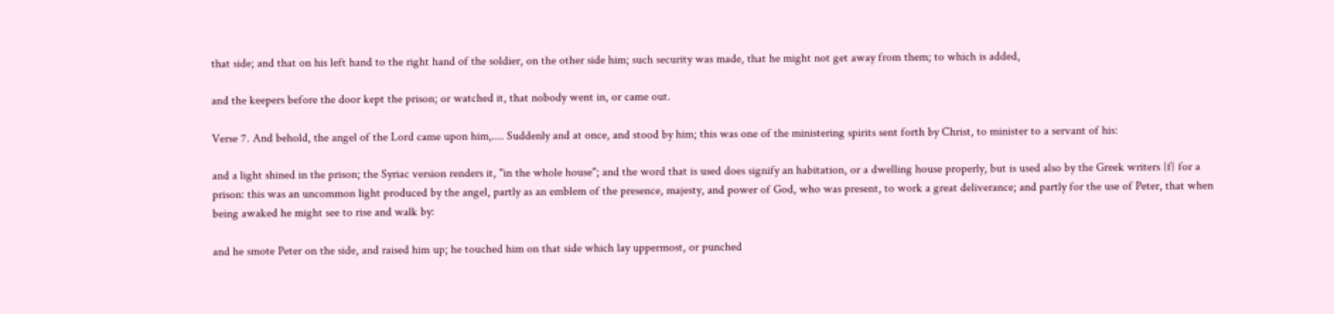that side; and that on his left hand to the right hand of the soldier, on the other side him; such security was made, that he might not get away from them; to which is added,

and the keepers before the door kept the prison; or watched it, that nobody went in, or came out.

Verse 7. And behold, the angel of the Lord came upon him,.... Suddenly and at once, and stood by him; this was one of the ministering spirits sent forth by Christ, to minister to a servant of his:

and a light shined in the prison; the Syriac version renders it, "in the whole house"; and the word that is used does signify an habitation, or a dwelling house properly, but is used also by the Greek writers {f} for a prison: this was an uncommon light produced by the angel, partly as an emblem of the presence, majesty, and power of God, who was present, to work a great deliverance; and partly for the use of Peter, that when being awaked he might see to rise and walk by:

and he smote Peter on the side, and raised him up; he touched him on that side which lay uppermost, or punched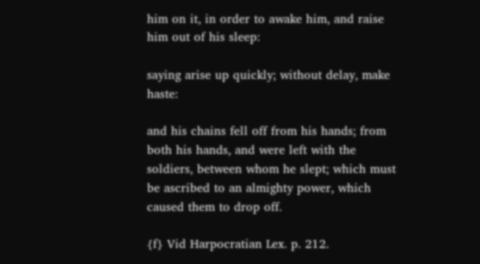him on it, in order to awake him, and raise him out of his sleep:

saying arise up quickly; without delay, make haste:

and his chains fell off from his hands; from both his hands, and were left with the soldiers, between whom he slept; which must be ascribed to an almighty power, which caused them to drop off.

{f} Vid Harpocratian Lex. p. 212.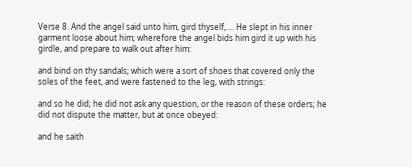Verse 8. And the angel said unto him, gird thyself,.... He slept in his inner garment loose about him; wherefore the angel bids him gird it up with his girdle, and prepare to walk out after him:

and bind on thy sandals; which were a sort of shoes that covered only the soles of the feet, and were fastened to the leg, with strings:

and so he did; he did not ask any question, or the reason of these orders; he did not dispute the matter, but at once obeyed:

and he saith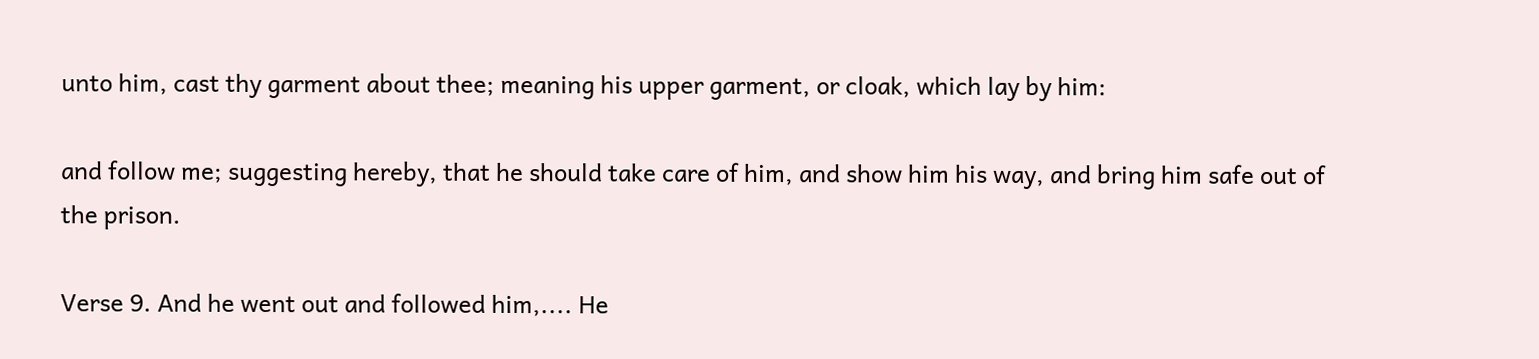unto him, cast thy garment about thee; meaning his upper garment, or cloak, which lay by him:

and follow me; suggesting hereby, that he should take care of him, and show him his way, and bring him safe out of the prison.

Verse 9. And he went out and followed him,.... He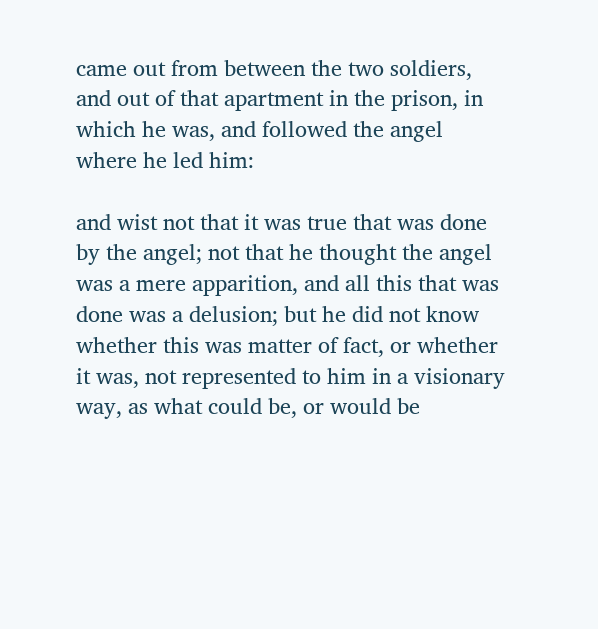came out from between the two soldiers, and out of that apartment in the prison, in which he was, and followed the angel where he led him:

and wist not that it was true that was done by the angel; not that he thought the angel was a mere apparition, and all this that was done was a delusion; but he did not know whether this was matter of fact, or whether it was, not represented to him in a visionary way, as what could be, or would be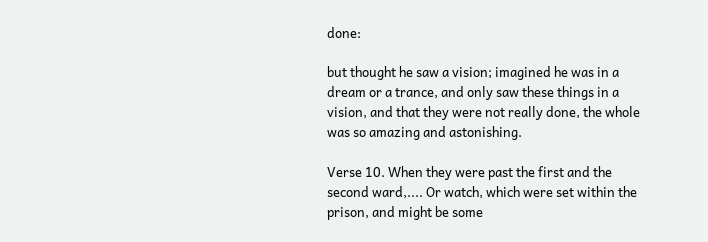done:

but thought he saw a vision; imagined he was in a dream or a trance, and only saw these things in a vision, and that they were not really done, the whole was so amazing and astonishing.

Verse 10. When they were past the first and the second ward,.... Or watch, which were set within the prison, and might be some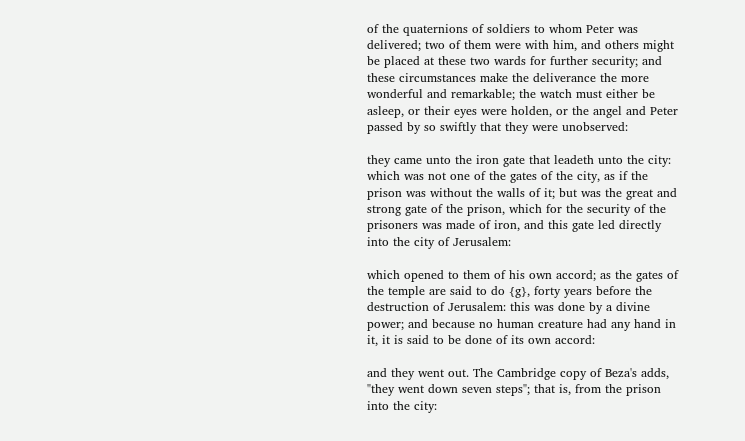of the quaternions of soldiers to whom Peter was delivered; two of them were with him, and others might be placed at these two wards for further security; and these circumstances make the deliverance the more wonderful and remarkable; the watch must either be asleep, or their eyes were holden, or the angel and Peter passed by so swiftly that they were unobserved:

they came unto the iron gate that leadeth unto the city: which was not one of the gates of the city, as if the prison was without the walls of it; but was the great and strong gate of the prison, which for the security of the prisoners was made of iron, and this gate led directly into the city of Jerusalem:

which opened to them of his own accord; as the gates of the temple are said to do {g}, forty years before the destruction of Jerusalem: this was done by a divine power; and because no human creature had any hand in it, it is said to be done of its own accord:

and they went out. The Cambridge copy of Beza's adds, "they went down seven steps"; that is, from the prison into the city: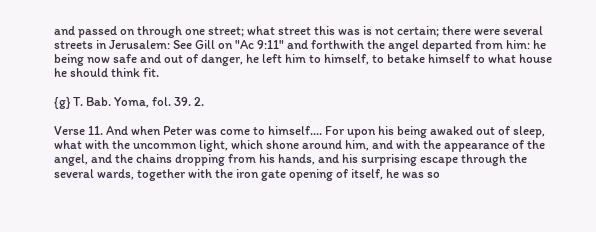and passed on through one street; what street this was is not certain; there were several streets in Jerusalem: See Gill on "Ac 9:11" and forthwith the angel departed from him: he being now safe and out of danger, he left him to himself, to betake himself to what house he should think fit.

{g} T. Bab. Yoma, fol. 39. 2.

Verse 11. And when Peter was come to himself.... For upon his being awaked out of sleep, what with the uncommon light, which shone around him, and with the appearance of the angel, and the chains dropping from his hands, and his surprising escape through the several wards, together with the iron gate opening of itself, he was so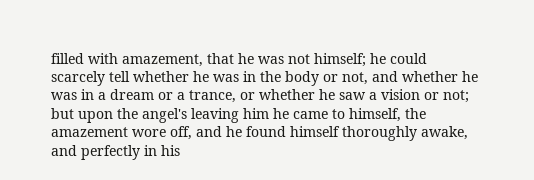filled with amazement, that he was not himself; he could scarcely tell whether he was in the body or not, and whether he was in a dream or a trance, or whether he saw a vision or not; but upon the angel's leaving him he came to himself, the amazement wore off, and he found himself thoroughly awake, and perfectly in his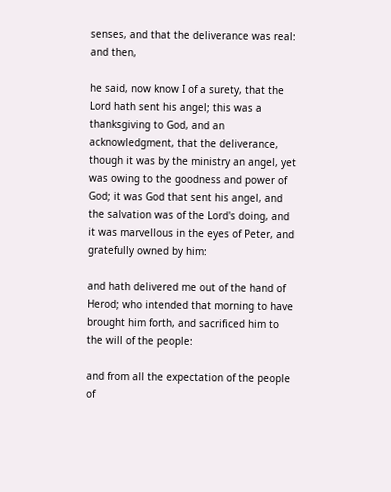senses, and that the deliverance was real: and then,

he said, now know I of a surety, that the Lord hath sent his angel; this was a thanksgiving to God, and an acknowledgment, that the deliverance, though it was by the ministry an angel, yet was owing to the goodness and power of God; it was God that sent his angel, and the salvation was of the Lord's doing, and it was marvellous in the eyes of Peter, and gratefully owned by him:

and hath delivered me out of the hand of Herod; who intended that morning to have brought him forth, and sacrificed him to the will of the people:

and from all the expectation of the people of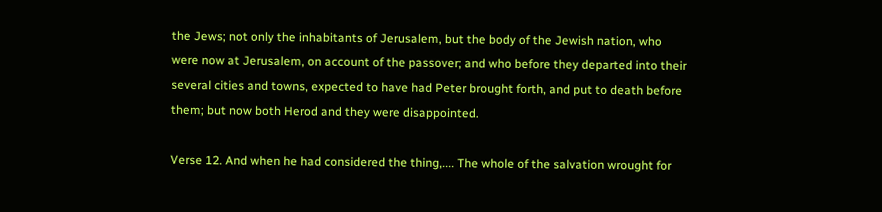the Jews; not only the inhabitants of Jerusalem, but the body of the Jewish nation, who were now at Jerusalem, on account of the passover; and who before they departed into their several cities and towns, expected to have had Peter brought forth, and put to death before them; but now both Herod and they were disappointed.

Verse 12. And when he had considered the thing,.... The whole of the salvation wrought for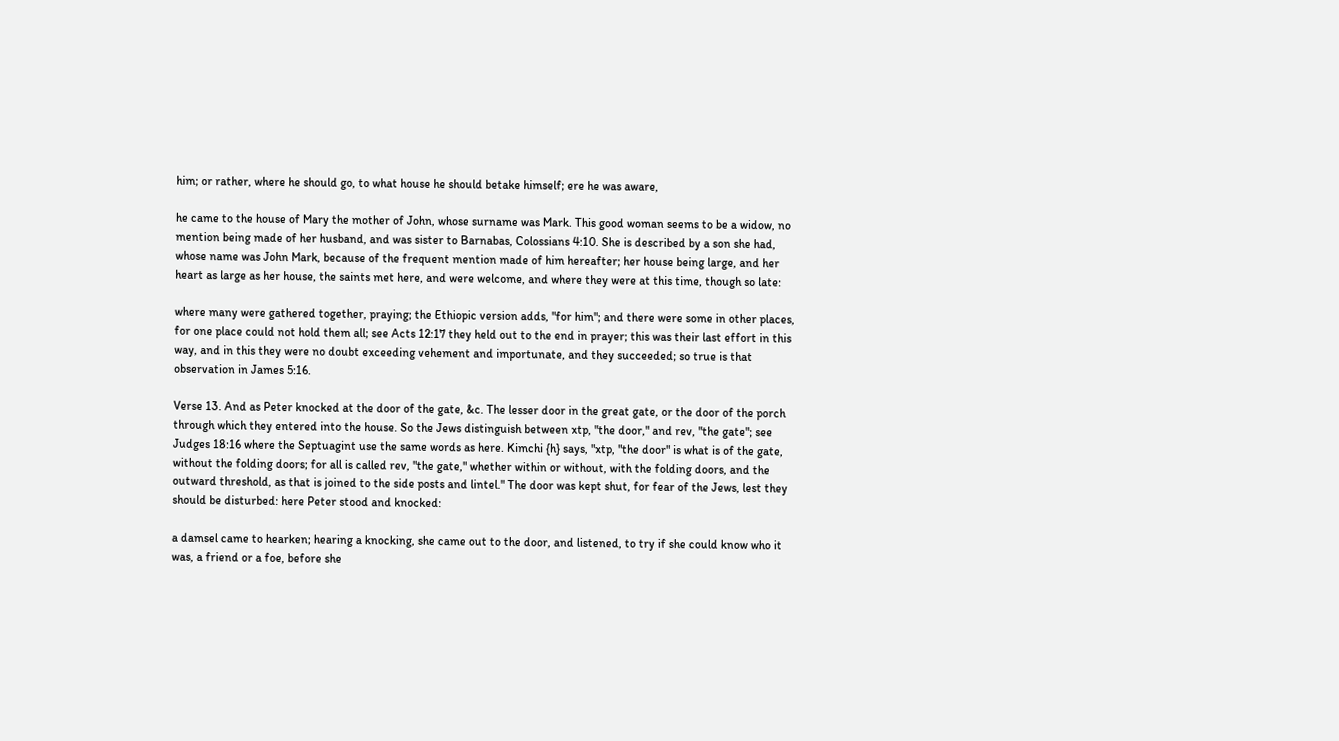him; or rather, where he should go, to what house he should betake himself; ere he was aware,

he came to the house of Mary the mother of John, whose surname was Mark. This good woman seems to be a widow, no mention being made of her husband, and was sister to Barnabas, Colossians 4:10. She is described by a son she had, whose name was John Mark, because of the frequent mention made of him hereafter; her house being large, and her heart as large as her house, the saints met here, and were welcome, and where they were at this time, though so late:

where many were gathered together, praying; the Ethiopic version adds, "for him"; and there were some in other places, for one place could not hold them all; see Acts 12:17 they held out to the end in prayer; this was their last effort in this way, and in this they were no doubt exceeding vehement and importunate, and they succeeded; so true is that observation in James 5:16.

Verse 13. And as Peter knocked at the door of the gate, &c. The lesser door in the great gate, or the door of the porch through which they entered into the house. So the Jews distinguish between xtp, "the door," and rev, "the gate"; see Judges 18:16 where the Septuagint use the same words as here. Kimchi {h} says, "xtp, "the door" is what is of the gate, without the folding doors; for all is called rev, "the gate," whether within or without, with the folding doors, and the outward threshold, as that is joined to the side posts and lintel." The door was kept shut, for fear of the Jews, lest they should be disturbed: here Peter stood and knocked:

a damsel came to hearken; hearing a knocking, she came out to the door, and listened, to try if she could know who it was, a friend or a foe, before she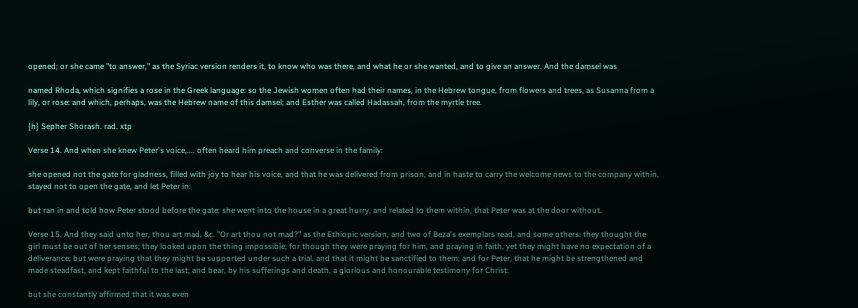opened; or she came "to answer," as the Syriac version renders it, to know who was there, and what he or she wanted, and to give an answer. And the damsel was

named Rhoda, which signifies a rose in the Greek language: so the Jewish women often had their names, in the Hebrew tongue, from flowers and trees, as Susanna from a lily, or rose: and which, perhaps, was the Hebrew name of this damsel; and Esther was called Hadassah, from the myrtle tree.

{h} Sepher Shorash. rad. xtp

Verse 14. And when she knew Peter's voice,.... often heard him preach and converse in the family:

she opened not the gate for gladness, filled with joy to hear his voice, and that he was delivered from prison, and in haste to carry the welcome news to the company within, stayed not to open the gate, and let Peter in:

but ran in and told how Peter stood before the gate: she went into the house in a great hurry, and related to them within, that Peter was at the door without.

Verse 15. And they said unto her, thou art mad, &c. "Or art thou not mad?" as the Ethiopic version, and two of Beza's exemplars read, and some others: they thought the girl must be out of her senses; they looked upon the thing impossible; for though they were praying for him, and praying in faith, yet they might have no expectation of a deliverance; but were praying that they might be supported under such a trial, and that it might be sanctified to them; and for Peter, that he might be strengthened and made steadfast, and kept faithful to the last; and bear, by his sufferings and death, a glorious and honourable testimony for Christ:

but she constantly affirmed that it was even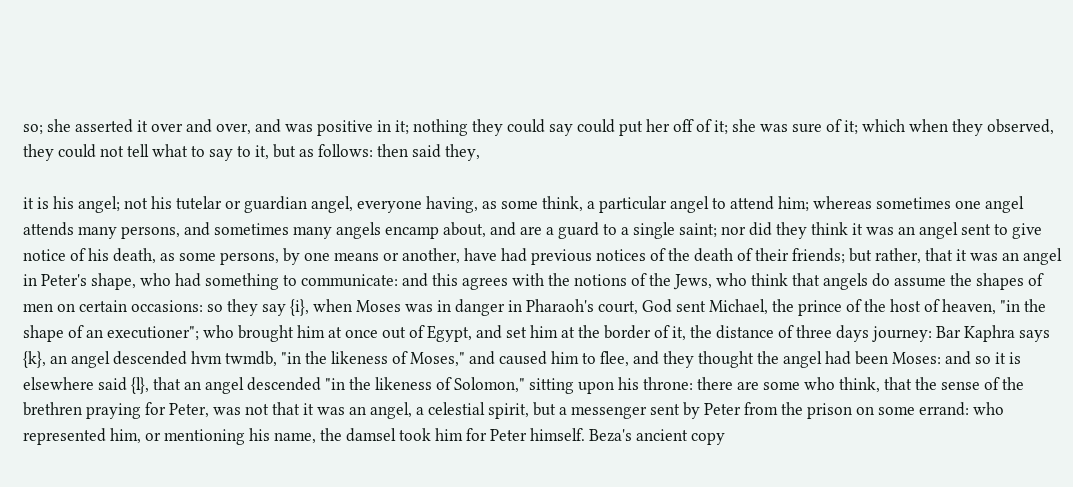so; she asserted it over and over, and was positive in it; nothing they could say could put her off of it; she was sure of it; which when they observed, they could not tell what to say to it, but as follows: then said they,

it is his angel; not his tutelar or guardian angel, everyone having, as some think, a particular angel to attend him; whereas sometimes one angel attends many persons, and sometimes many angels encamp about, and are a guard to a single saint; nor did they think it was an angel sent to give notice of his death, as some persons, by one means or another, have had previous notices of the death of their friends; but rather, that it was an angel in Peter's shape, who had something to communicate: and this agrees with the notions of the Jews, who think that angels do assume the shapes of men on certain occasions: so they say {i}, when Moses was in danger in Pharaoh's court, God sent Michael, the prince of the host of heaven, "in the shape of an executioner"; who brought him at once out of Egypt, and set him at the border of it, the distance of three days journey: Bar Kaphra says {k}, an angel descended hvm twmdb, "in the likeness of Moses," and caused him to flee, and they thought the angel had been Moses: and so it is elsewhere said {l}, that an angel descended "in the likeness of Solomon," sitting upon his throne: there are some who think, that the sense of the brethren praying for Peter, was not that it was an angel, a celestial spirit, but a messenger sent by Peter from the prison on some errand: who represented him, or mentioning his name, the damsel took him for Peter himself. Beza's ancient copy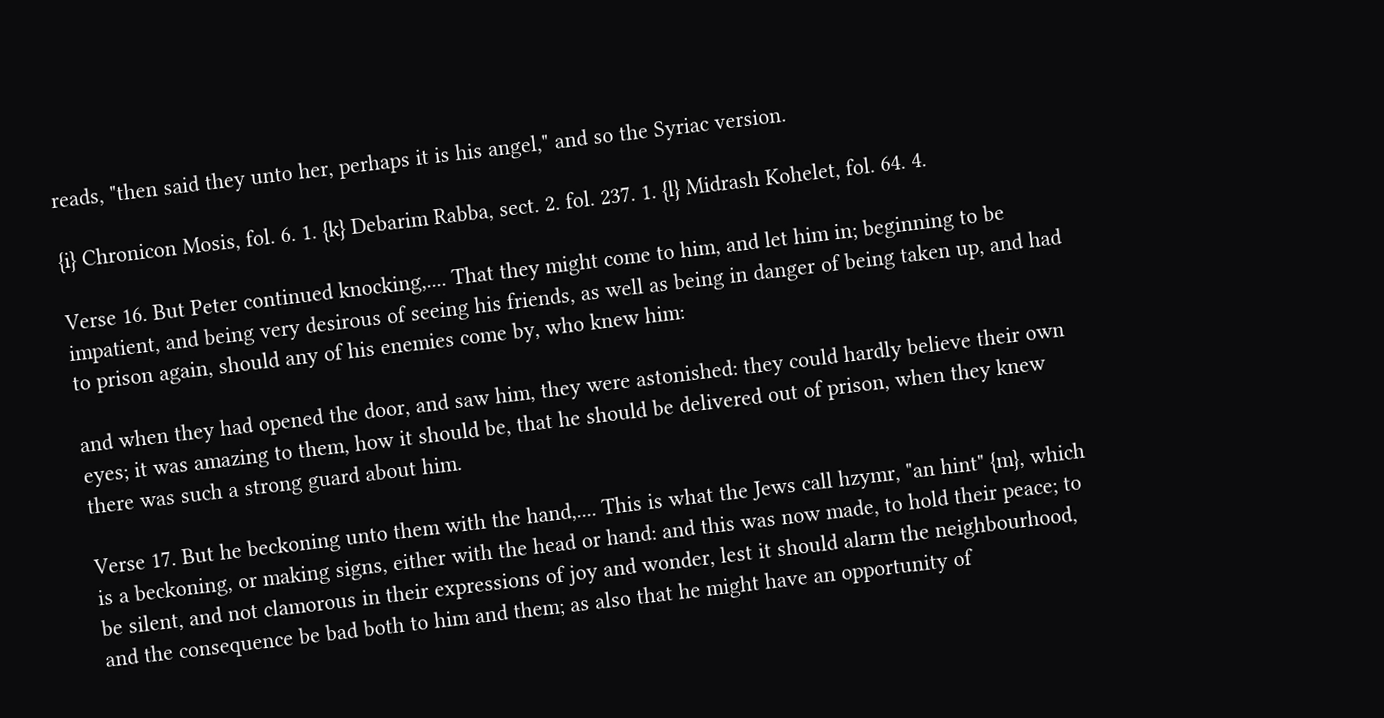reads, "then said they unto her, perhaps it is his angel," and so the Syriac version.

{i} Chronicon Mosis, fol. 6. 1. {k} Debarim Rabba, sect. 2. fol. 237. 1. {l} Midrash Kohelet, fol. 64. 4.

Verse 16. But Peter continued knocking,.... That they might come to him, and let him in; beginning to be impatient, and being very desirous of seeing his friends, as well as being in danger of being taken up, and had to prison again, should any of his enemies come by, who knew him:

and when they had opened the door, and saw him, they were astonished: they could hardly believe their own eyes; it was amazing to them, how it should be, that he should be delivered out of prison, when they knew there was such a strong guard about him.

Verse 17. But he beckoning unto them with the hand,.... This is what the Jews call hzymr, "an hint" {m}, which is a beckoning, or making signs, either with the head or hand: and this was now made, to hold their peace; to be silent, and not clamorous in their expressions of joy and wonder, lest it should alarm the neighbourhood, and the consequence be bad both to him and them; as also that he might have an opportunity of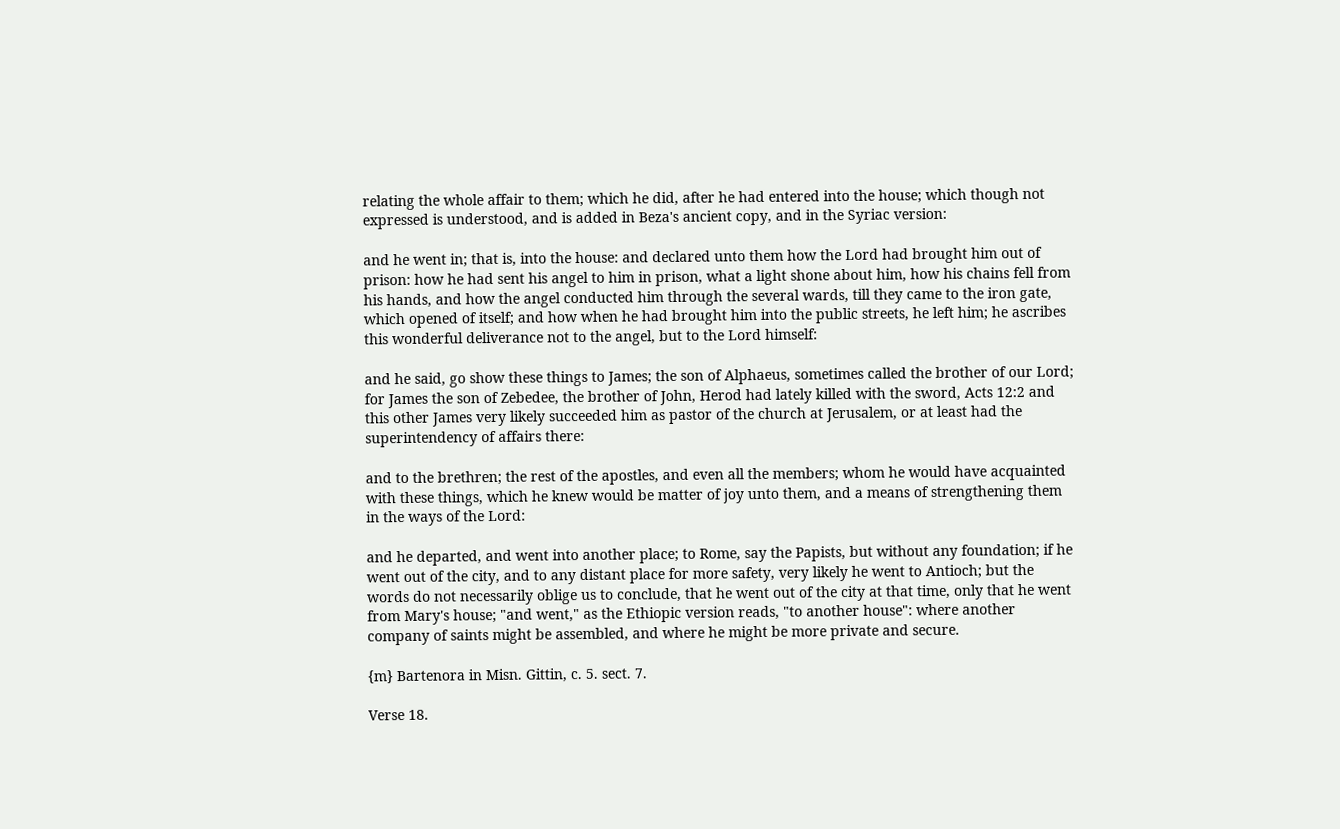relating the whole affair to them; which he did, after he had entered into the house; which though not expressed is understood, and is added in Beza's ancient copy, and in the Syriac version:

and he went in; that is, into the house: and declared unto them how the Lord had brought him out of prison: how he had sent his angel to him in prison, what a light shone about him, how his chains fell from his hands, and how the angel conducted him through the several wards, till they came to the iron gate, which opened of itself; and how when he had brought him into the public streets, he left him; he ascribes this wonderful deliverance not to the angel, but to the Lord himself:

and he said, go show these things to James; the son of Alphaeus, sometimes called the brother of our Lord; for James the son of Zebedee, the brother of John, Herod had lately killed with the sword, Acts 12:2 and this other James very likely succeeded him as pastor of the church at Jerusalem, or at least had the superintendency of affairs there:

and to the brethren; the rest of the apostles, and even all the members; whom he would have acquainted with these things, which he knew would be matter of joy unto them, and a means of strengthening them in the ways of the Lord:

and he departed, and went into another place; to Rome, say the Papists, but without any foundation; if he went out of the city, and to any distant place for more safety, very likely he went to Antioch; but the words do not necessarily oblige us to conclude, that he went out of the city at that time, only that he went from Mary's house; "and went," as the Ethiopic version reads, "to another house": where another company of saints might be assembled, and where he might be more private and secure.

{m} Bartenora in Misn. Gittin, c. 5. sect. 7.

Verse 18.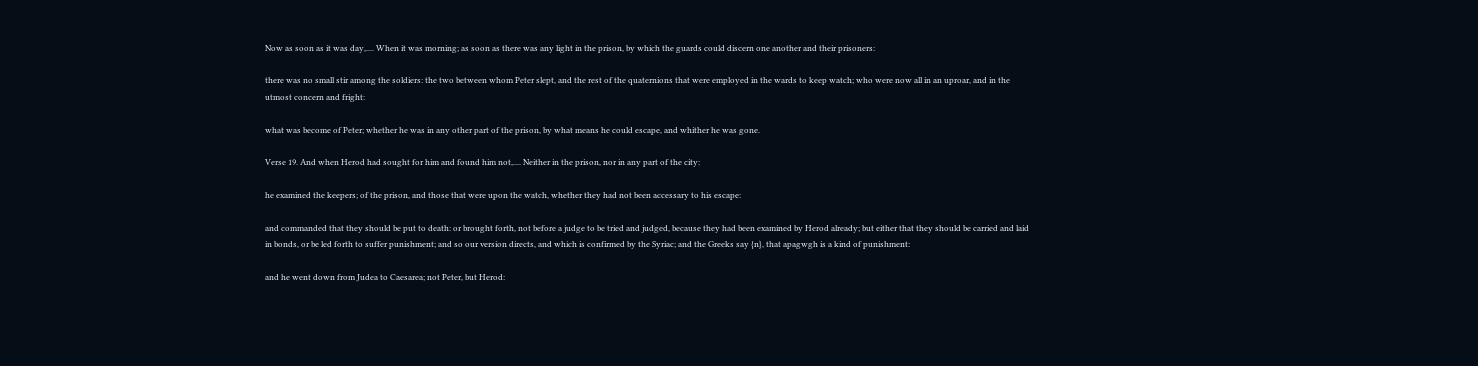Now as soon as it was day,.... When it was morning; as soon as there was any light in the prison, by which the guards could discern one another and their prisoners:

there was no small stir among the soldiers: the two between whom Peter slept, and the rest of the quaternions that were employed in the wards to keep watch; who were now all in an uproar, and in the utmost concern and fright:

what was become of Peter; whether he was in any other part of the prison, by what means he could escape, and whither he was gone.

Verse 19. And when Herod had sought for him and found him not,.... Neither in the prison, nor in any part of the city:

he examined the keepers; of the prison, and those that were upon the watch, whether they had not been accessary to his escape:

and commanded that they should be put to death: or brought forth, not before a judge to be tried and judged, because they had been examined by Herod already; but either that they should be carried and laid in bonds, or be led forth to suffer punishment; and so our version directs, and which is confirmed by the Syriac; and the Greeks say {n}, that apagwgh is a kind of punishment:

and he went down from Judea to Caesarea; not Peter, but Herod: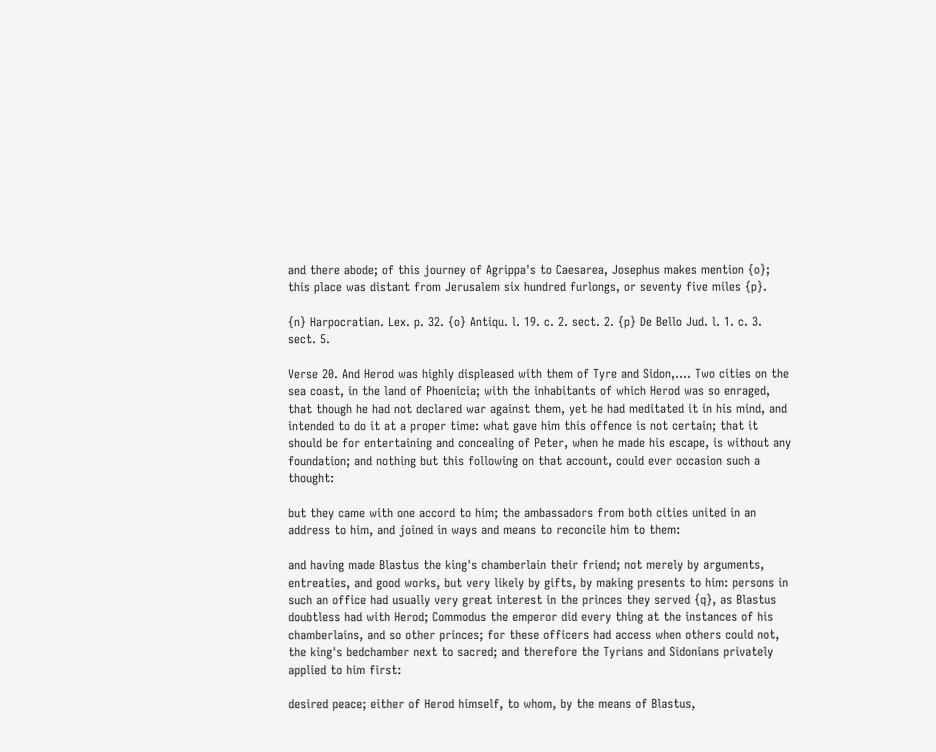and there abode; of this journey of Agrippa's to Caesarea, Josephus makes mention {o}; this place was distant from Jerusalem six hundred furlongs, or seventy five miles {p}.

{n} Harpocratian. Lex. p. 32. {o} Antiqu. l. 19. c. 2. sect. 2. {p} De Bello Jud. l. 1. c. 3. sect. 5.

Verse 20. And Herod was highly displeased with them of Tyre and Sidon,.... Two cities on the sea coast, in the land of Phoenicia; with the inhabitants of which Herod was so enraged, that though he had not declared war against them, yet he had meditated it in his mind, and intended to do it at a proper time: what gave him this offence is not certain; that it should be for entertaining and concealing of Peter, when he made his escape, is without any foundation; and nothing but this following on that account, could ever occasion such a thought:

but they came with one accord to him; the ambassadors from both cities united in an address to him, and joined in ways and means to reconcile him to them:

and having made Blastus the king's chamberlain their friend; not merely by arguments, entreaties, and good works, but very likely by gifts, by making presents to him: persons in such an office had usually very great interest in the princes they served {q}, as Blastus doubtless had with Herod; Commodus the emperor did every thing at the instances of his chamberlains, and so other princes; for these officers had access when others could not, the king's bedchamber next to sacred; and therefore the Tyrians and Sidonians privately applied to him first:

desired peace; either of Herod himself, to whom, by the means of Blastus,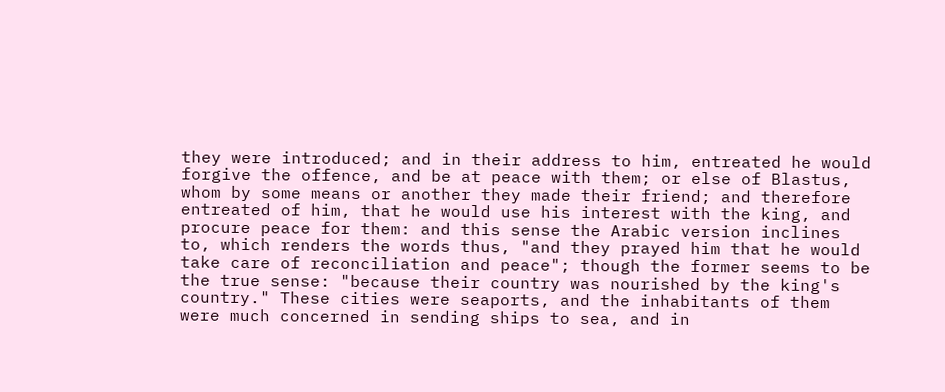they were introduced; and in their address to him, entreated he would forgive the offence, and be at peace with them; or else of Blastus, whom by some means or another they made their friend; and therefore entreated of him, that he would use his interest with the king, and procure peace for them: and this sense the Arabic version inclines to, which renders the words thus, "and they prayed him that he would take care of reconciliation and peace"; though the former seems to be the true sense: "because their country was nourished by the king's country." These cities were seaports, and the inhabitants of them were much concerned in sending ships to sea, and in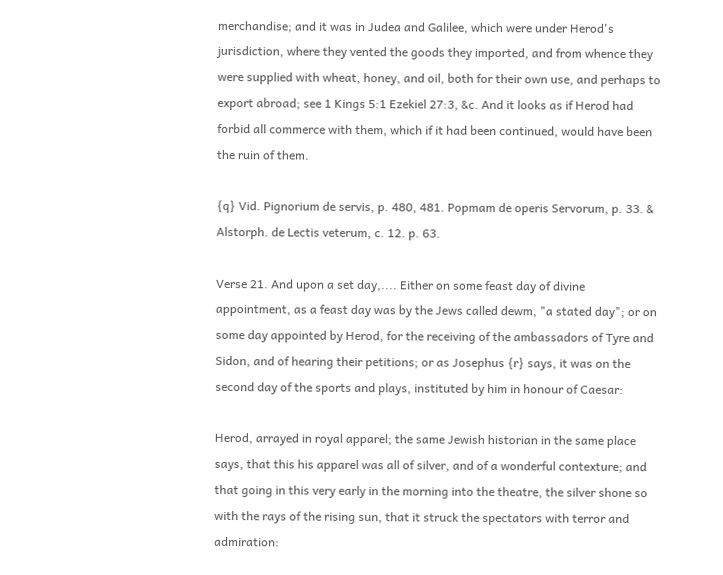merchandise; and it was in Judea and Galilee, which were under Herod's jurisdiction, where they vented the goods they imported, and from whence they were supplied with wheat, honey, and oil, both for their own use, and perhaps to export abroad; see 1 Kings 5:1 Ezekiel 27:3, &c. And it looks as if Herod had forbid all commerce with them, which if it had been continued, would have been the ruin of them.

{q} Vid. Pignorium de servis, p. 480, 481. Popmam de operis Servorum, p. 33. & Alstorph. de Lectis veterum, c. 12. p. 63.

Verse 21. And upon a set day,.... Either on some feast day of divine appointment, as a feast day was by the Jews called dewm, "a stated day"; or on some day appointed by Herod, for the receiving of the ambassadors of Tyre and Sidon, and of hearing their petitions; or as Josephus {r} says, it was on the second day of the sports and plays, instituted by him in honour of Caesar:

Herod, arrayed in royal apparel; the same Jewish historian in the same place says, that this his apparel was all of silver, and of a wonderful contexture; and that going in this very early in the morning into the theatre, the silver shone so with the rays of the rising sun, that it struck the spectators with terror and admiration: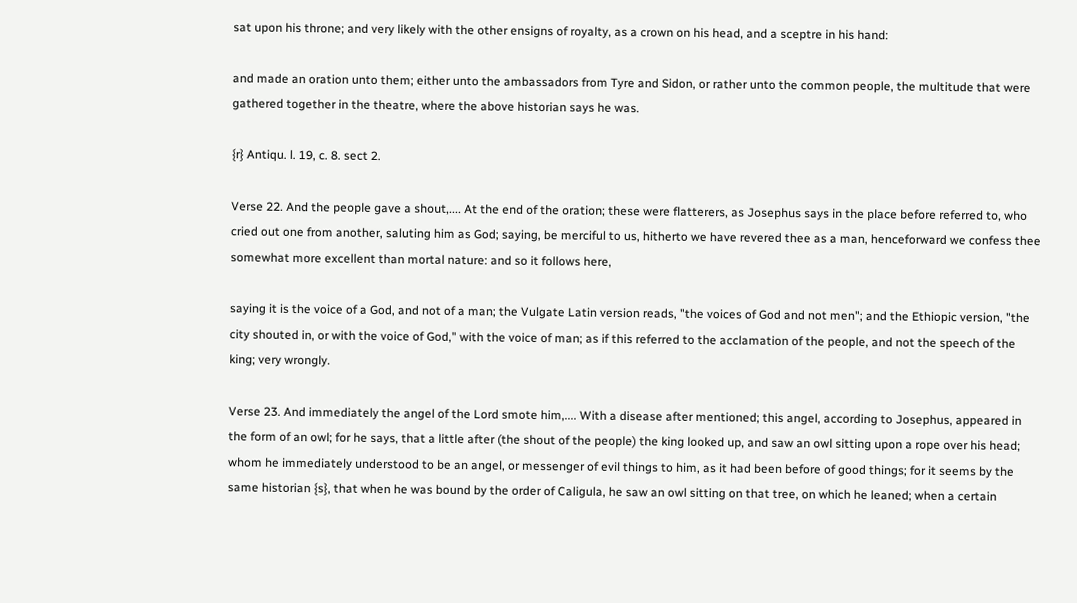sat upon his throne; and very likely with the other ensigns of royalty, as a crown on his head, and a sceptre in his hand:

and made an oration unto them; either unto the ambassadors from Tyre and Sidon, or rather unto the common people, the multitude that were gathered together in the theatre, where the above historian says he was.

{r} Antiqu. l. 19, c. 8. sect 2.

Verse 22. And the people gave a shout,.... At the end of the oration; these were flatterers, as Josephus says in the place before referred to, who cried out one from another, saluting him as God; saying, be merciful to us, hitherto we have revered thee as a man, henceforward we confess thee somewhat more excellent than mortal nature: and so it follows here,

saying it is the voice of a God, and not of a man; the Vulgate Latin version reads, "the voices of God and not men"; and the Ethiopic version, "the city shouted in, or with the voice of God," with the voice of man; as if this referred to the acclamation of the people, and not the speech of the king; very wrongly.

Verse 23. And immediately the angel of the Lord smote him,.... With a disease after mentioned; this angel, according to Josephus, appeared in the form of an owl; for he says, that a little after (the shout of the people) the king looked up, and saw an owl sitting upon a rope over his head; whom he immediately understood to be an angel, or messenger of evil things to him, as it had been before of good things; for it seems by the same historian {s}, that when he was bound by the order of Caligula, he saw an owl sitting on that tree, on which he leaned; when a certain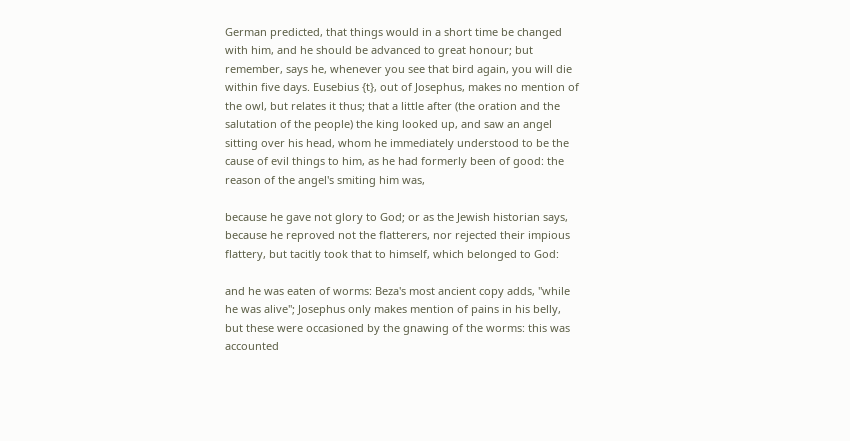German predicted, that things would in a short time be changed with him, and he should be advanced to great honour; but remember, says he, whenever you see that bird again, you will die within five days. Eusebius {t}, out of Josephus, makes no mention of the owl, but relates it thus; that a little after (the oration and the salutation of the people) the king looked up, and saw an angel sitting over his head, whom he immediately understood to be the cause of evil things to him, as he had formerly been of good: the reason of the angel's smiting him was,

because he gave not glory to God; or as the Jewish historian says, because he reproved not the flatterers, nor rejected their impious flattery, but tacitly took that to himself, which belonged to God:

and he was eaten of worms: Beza's most ancient copy adds, "while he was alive"; Josephus only makes mention of pains in his belly, but these were occasioned by the gnawing of the worms: this was accounted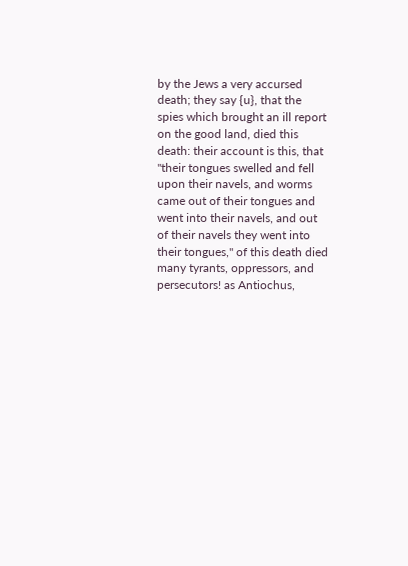by the Jews a very accursed death; they say {u}, that the spies which brought an ill report on the good land, died this death: their account is this, that "their tongues swelled and fell upon their navels, and worms came out of their tongues and went into their navels, and out of their navels they went into their tongues," of this death died many tyrants, oppressors, and persecutors! as Antiochus,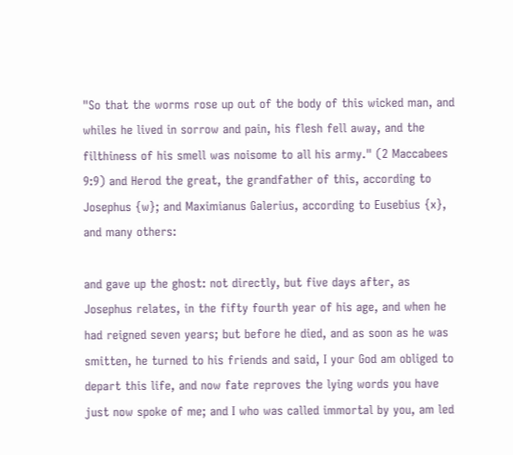"So that the worms rose up out of the body of this wicked man, and whiles he lived in sorrow and pain, his flesh fell away, and the filthiness of his smell was noisome to all his army." (2 Maccabees 9:9) and Herod the great, the grandfather of this, according to Josephus {w}; and Maximianus Galerius, according to Eusebius {x}, and many others:

and gave up the ghost: not directly, but five days after, as Josephus relates, in the fifty fourth year of his age, and when he had reigned seven years; but before he died, and as soon as he was smitten, he turned to his friends and said, I your God am obliged to depart this life, and now fate reproves the lying words you have just now spoke of me; and I who was called immortal by you, am led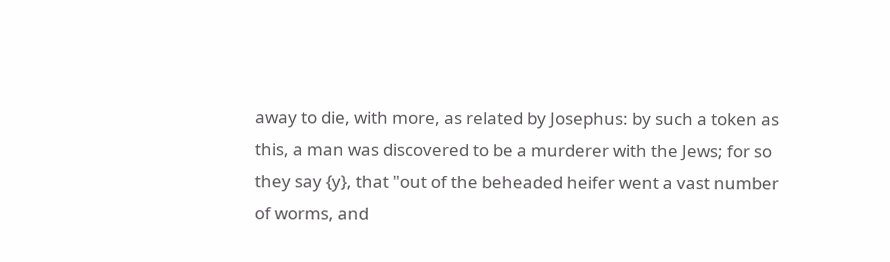away to die, with more, as related by Josephus: by such a token as this, a man was discovered to be a murderer with the Jews; for so they say {y}, that "out of the beheaded heifer went a vast number of worms, and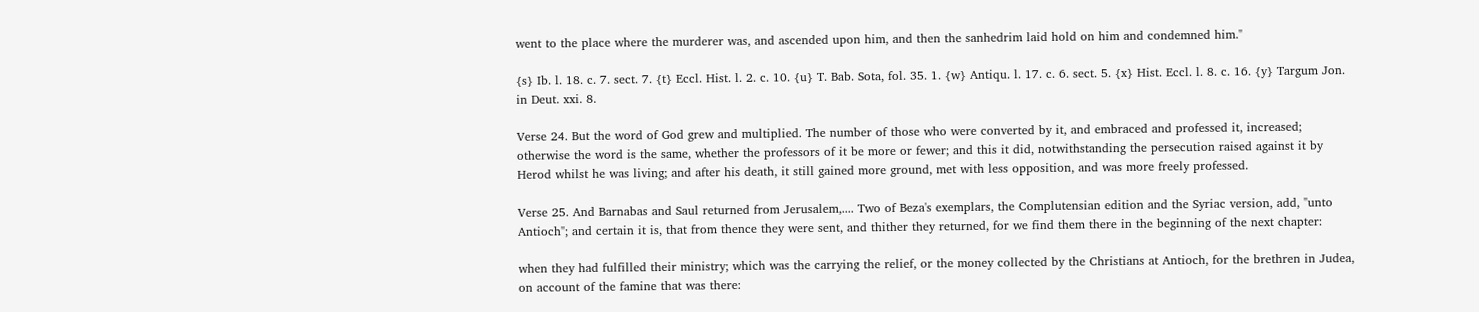went to the place where the murderer was, and ascended upon him, and then the sanhedrim laid hold on him and condemned him."

{s} Ib. l. 18. c. 7. sect. 7. {t} Eccl. Hist. l. 2. c. 10. {u} T. Bab. Sota, fol. 35. 1. {w} Antiqu. l. 17. c. 6. sect. 5. {x} Hist. Eccl. l. 8. c. 16. {y} Targum Jon. in Deut. xxi. 8.

Verse 24. But the word of God grew and multiplied. The number of those who were converted by it, and embraced and professed it, increased; otherwise the word is the same, whether the professors of it be more or fewer; and this it did, notwithstanding the persecution raised against it by Herod whilst he was living; and after his death, it still gained more ground, met with less opposition, and was more freely professed.

Verse 25. And Barnabas and Saul returned from Jerusalem,.... Two of Beza's exemplars, the Complutensian edition and the Syriac version, add, "unto Antioch"; and certain it is, that from thence they were sent, and thither they returned, for we find them there in the beginning of the next chapter:

when they had fulfilled their ministry; which was the carrying the relief, or the money collected by the Christians at Antioch, for the brethren in Judea, on account of the famine that was there: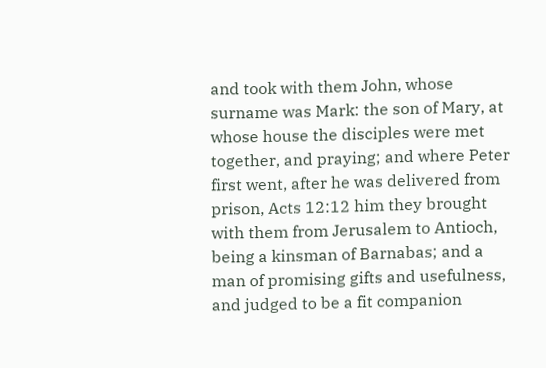and took with them John, whose surname was Mark: the son of Mary, at whose house the disciples were met together, and praying; and where Peter first went, after he was delivered from prison, Acts 12:12 him they brought with them from Jerusalem to Antioch, being a kinsman of Barnabas; and a man of promising gifts and usefulness, and judged to be a fit companion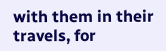with them in their travels, for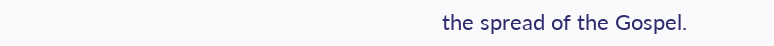the spread of the Gospel.